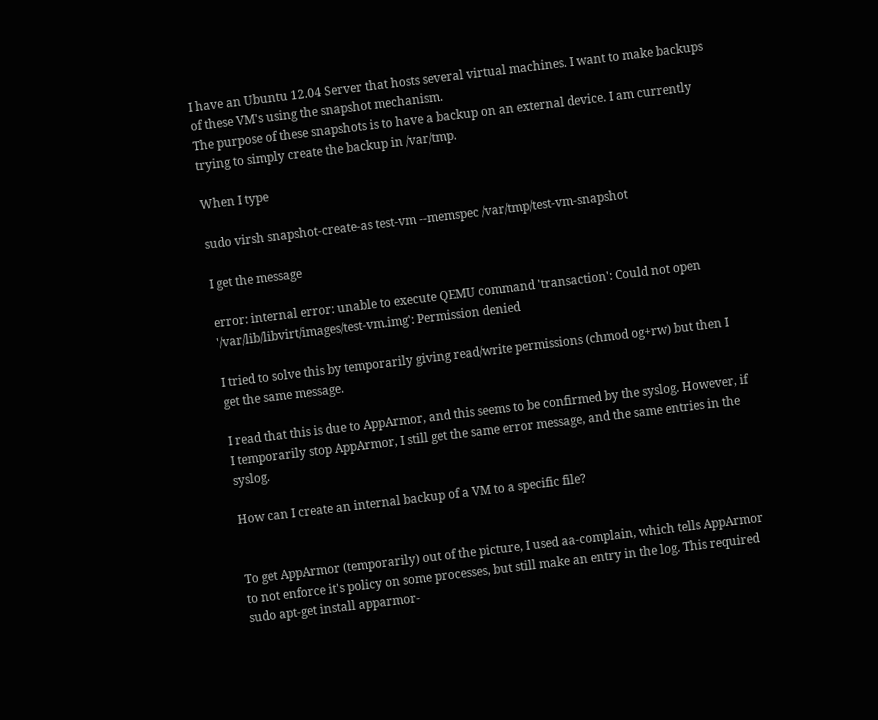I have an Ubuntu 12.04 Server that hosts several virtual machines. I want to make backups of these VM's using the snapshot mechanism.
The purpose of these snapshots is to have a backup on an external device. I am currently trying to simply create the backup in /var/tmp.

When I type

sudo virsh snapshot-create-as test-vm --memspec /var/tmp/test-vm-snapshot

I get the message

error: internal error: unable to execute QEMU command 'transaction': Could not open '/var/lib/libvirt/images/test-vm.img': Permission denied

I tried to solve this by temporarily giving read/write permissions (chmod og+rw) but then I get the same message.

I read that this is due to AppArmor, and this seems to be confirmed by the syslog. However, if I temporarily stop AppArmor, I still get the same error message, and the same entries in the syslog.

How can I create an internal backup of a VM to a specific file?


To get AppArmor (temporarily) out of the picture, I used aa-complain, which tells AppArmor to not enforce it's policy on some processes, but still make an entry in the log. This required sudo apt-get install apparmor-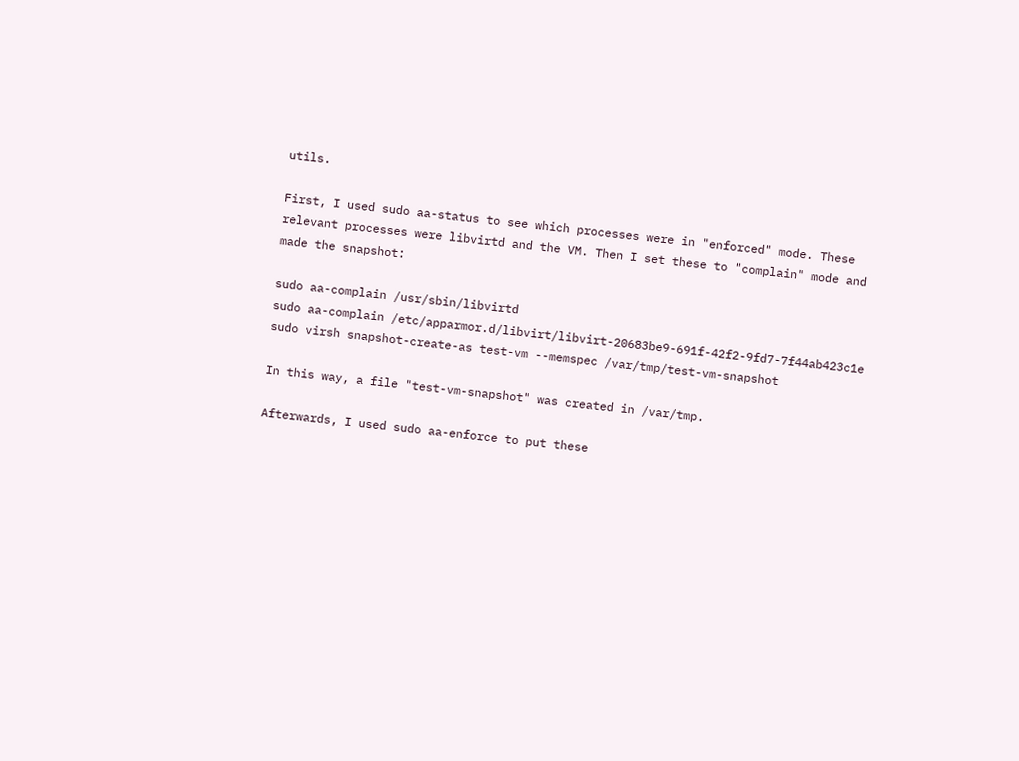utils.

First, I used sudo aa-status to see which processes were in "enforced" mode. These relevant processes were libvirtd and the VM. Then I set these to "complain" mode and made the snapshot:

sudo aa-complain /usr/sbin/libvirtd
sudo aa-complain /etc/apparmor.d/libvirt/libvirt-20683be9-691f-42f2-9fd7-7f44ab423c1e
sudo virsh snapshot-create-as test-vm --memspec /var/tmp/test-vm-snapshot

In this way, a file "test-vm-snapshot" was created in /var/tmp.

Afterwards, I used sudo aa-enforce to put these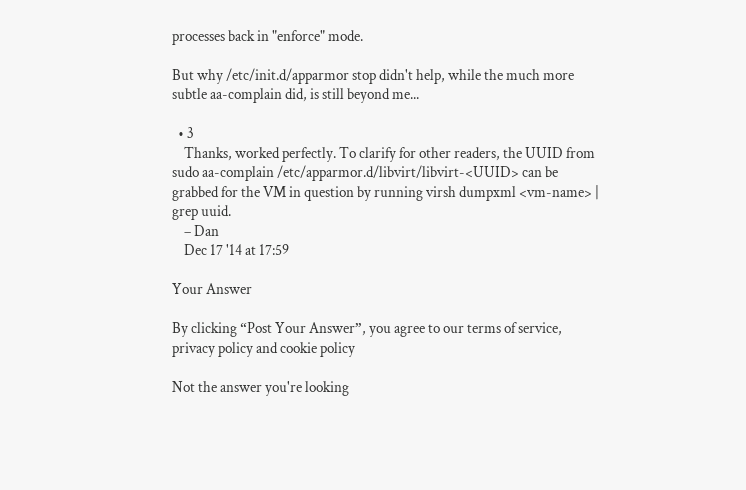processes back in "enforce" mode.

But why /etc/init.d/apparmor stop didn't help, while the much more subtle aa-complain did, is still beyond me...

  • 3
    Thanks, worked perfectly. To clarify for other readers, the UUID from sudo aa-complain /etc/apparmor.d/libvirt/libvirt-<UUID> can be grabbed for the VM in question by running virsh dumpxml <vm-name> | grep uuid.
    – Dan
    Dec 17 '14 at 17:59

Your Answer

By clicking “Post Your Answer”, you agree to our terms of service, privacy policy and cookie policy

Not the answer you're looking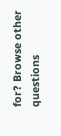for? Browse other questions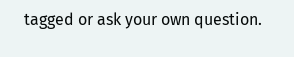tagged or ask your own question.